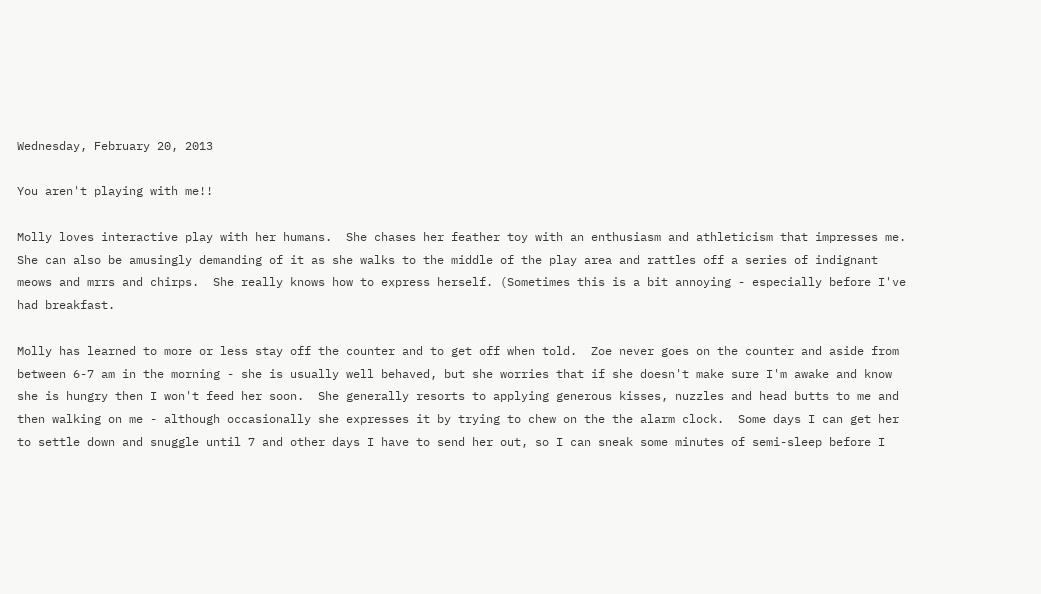Wednesday, February 20, 2013

You aren't playing with me!!

Molly loves interactive play with her humans.  She chases her feather toy with an enthusiasm and athleticism that impresses me.  She can also be amusingly demanding of it as she walks to the middle of the play area and rattles off a series of indignant meows and mrrs and chirps.  She really knows how to express herself. (Sometimes this is a bit annoying - especially before I've had breakfast.

Molly has learned to more or less stay off the counter and to get off when told.  Zoe never goes on the counter and aside from between 6-7 am in the morning - she is usually well behaved, but she worries that if she doesn't make sure I'm awake and know she is hungry then I won't feed her soon.  She generally resorts to applying generous kisses, nuzzles and head butts to me and then walking on me - although occasionally she expresses it by trying to chew on the the alarm clock.  Some days I can get her to settle down and snuggle until 7 and other days I have to send her out, so I can sneak some minutes of semi-sleep before I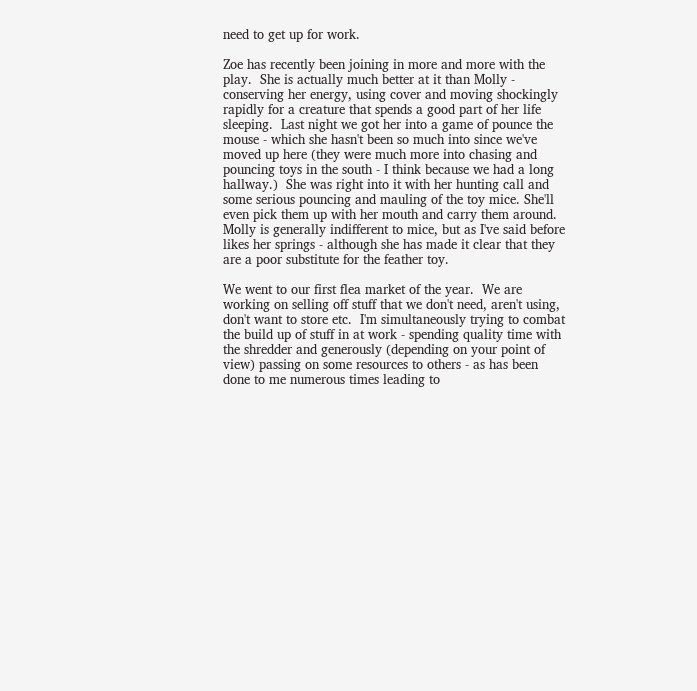need to get up for work.

Zoe has recently been joining in more and more with the play.  She is actually much better at it than Molly - conserving her energy, using cover and moving shockingly rapidly for a creature that spends a good part of her life sleeping.  Last night we got her into a game of pounce the mouse - which she hasn't been so much into since we've moved up here (they were much more into chasing and pouncing toys in the south - I think because we had a long hallway.)  She was right into it with her hunting call and some serious pouncing and mauling of the toy mice. She'll even pick them up with her mouth and carry them around.  Molly is generally indifferent to mice, but as I've said before likes her springs - although she has made it clear that they are a poor substitute for the feather toy.

We went to our first flea market of the year.  We are working on selling off stuff that we don't need, aren't using, don't want to store etc.  I'm simultaneously trying to combat the build up of stuff in at work - spending quality time with the shredder and generously (depending on your point of view) passing on some resources to others - as has been done to me numerous times leading to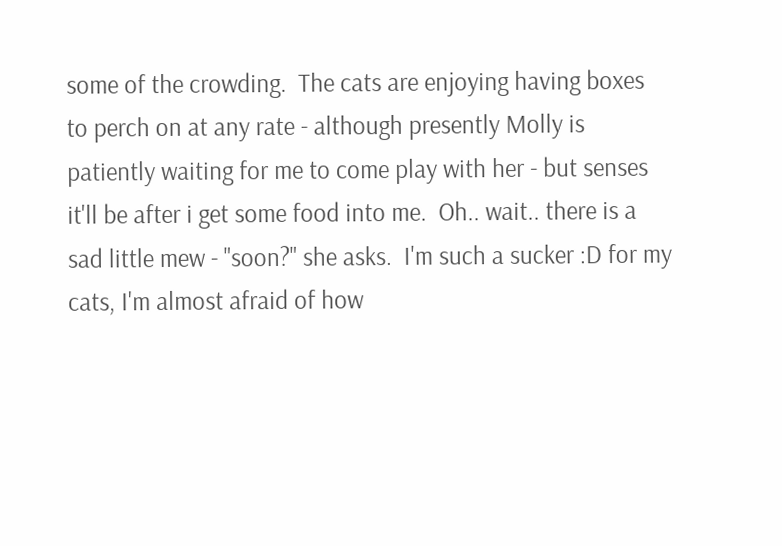some of the crowding.  The cats are enjoying having boxes to perch on at any rate - although presently Molly is patiently waiting for me to come play with her - but senses it'll be after i get some food into me.  Oh.. wait.. there is a sad little mew - "soon?" she asks.  I'm such a sucker :D for my cats, I'm almost afraid of how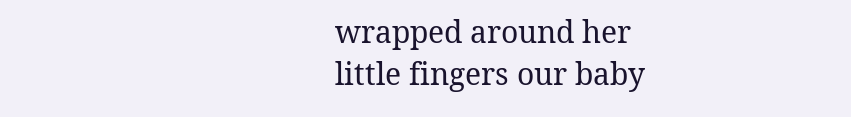wrapped around her little fingers our baby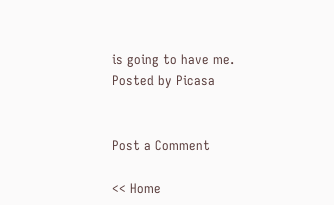is going to have me.
Posted by Picasa


Post a Comment

<< Home